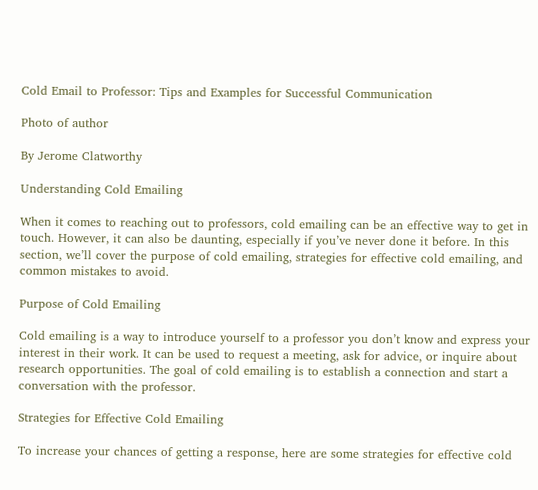Cold Email to Professor: Tips and Examples for Successful Communication

Photo of author

By Jerome Clatworthy

Understanding Cold Emailing

When it comes to reaching out to professors, cold emailing can be an effective way to get in touch. However, it can also be daunting, especially if you’ve never done it before. In this section, we’ll cover the purpose of cold emailing, strategies for effective cold emailing, and common mistakes to avoid.

Purpose of Cold Emailing

Cold emailing is a way to introduce yourself to a professor you don’t know and express your interest in their work. It can be used to request a meeting, ask for advice, or inquire about research opportunities. The goal of cold emailing is to establish a connection and start a conversation with the professor.

Strategies for Effective Cold Emailing

To increase your chances of getting a response, here are some strategies for effective cold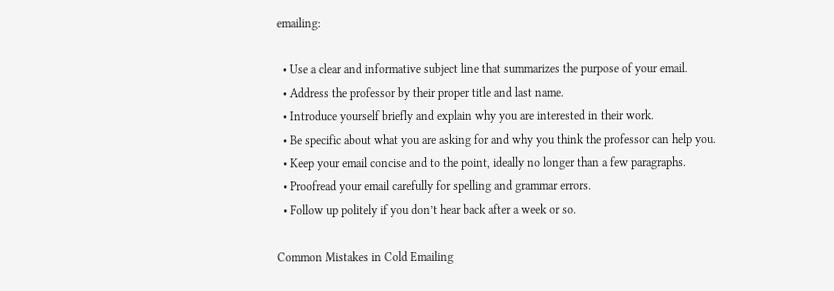emailing:

  • Use a clear and informative subject line that summarizes the purpose of your email.
  • Address the professor by their proper title and last name.
  • Introduce yourself briefly and explain why you are interested in their work.
  • Be specific about what you are asking for and why you think the professor can help you.
  • Keep your email concise and to the point, ideally no longer than a few paragraphs.
  • Proofread your email carefully for spelling and grammar errors.
  • Follow up politely if you don’t hear back after a week or so.

Common Mistakes in Cold Emailing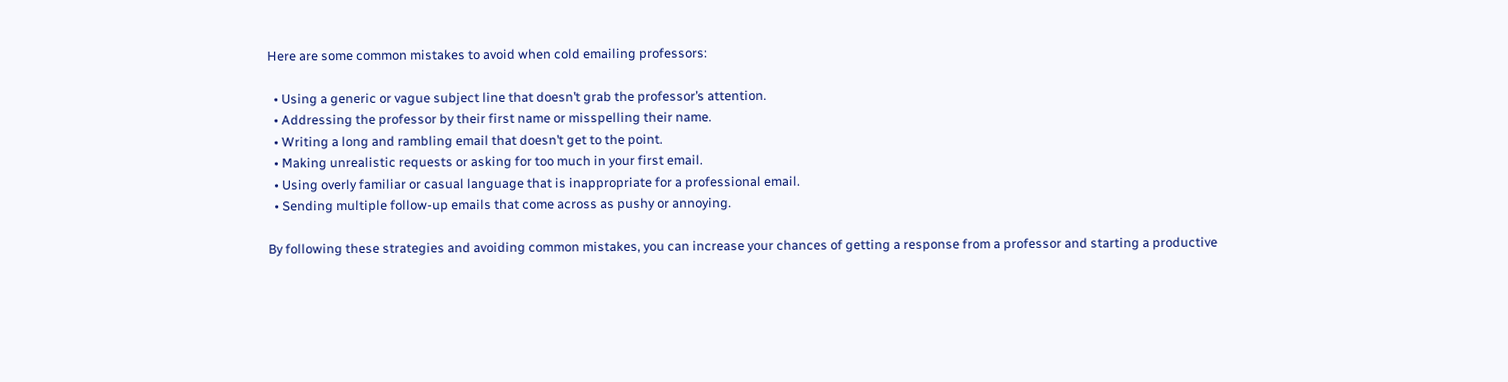Here are some common mistakes to avoid when cold emailing professors:

  • Using a generic or vague subject line that doesn’t grab the professor’s attention.
  • Addressing the professor by their first name or misspelling their name.
  • Writing a long and rambling email that doesn’t get to the point.
  • Making unrealistic requests or asking for too much in your first email.
  • Using overly familiar or casual language that is inappropriate for a professional email.
  • Sending multiple follow-up emails that come across as pushy or annoying.

By following these strategies and avoiding common mistakes, you can increase your chances of getting a response from a professor and starting a productive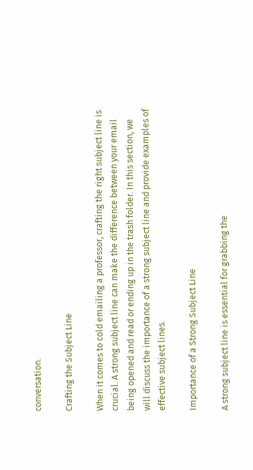conversation.

Crafting the Subject Line

When it comes to cold emailing a professor, crafting the right subject line is crucial. A strong subject line can make the difference between your email being opened and read or ending up in the trash folder. In this section, we will discuss the importance of a strong subject line and provide examples of effective subject lines.

Importance of a Strong Subject Line

A strong subject line is essential for grabbing the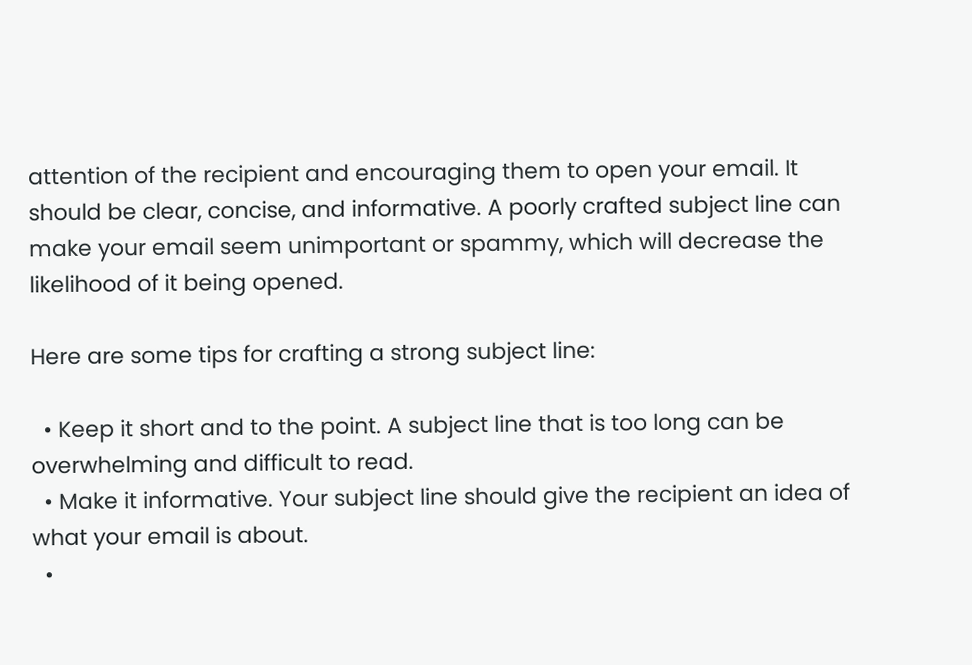attention of the recipient and encouraging them to open your email. It should be clear, concise, and informative. A poorly crafted subject line can make your email seem unimportant or spammy, which will decrease the likelihood of it being opened.

Here are some tips for crafting a strong subject line:

  • Keep it short and to the point. A subject line that is too long can be overwhelming and difficult to read.
  • Make it informative. Your subject line should give the recipient an idea of what your email is about.
  •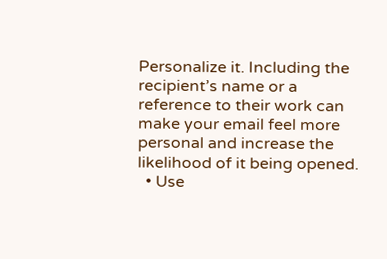Personalize it. Including the recipient’s name or a reference to their work can make your email feel more personal and increase the likelihood of it being opened.
  • Use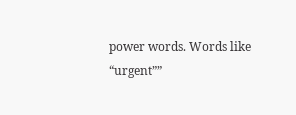power words. Words like “urgent””